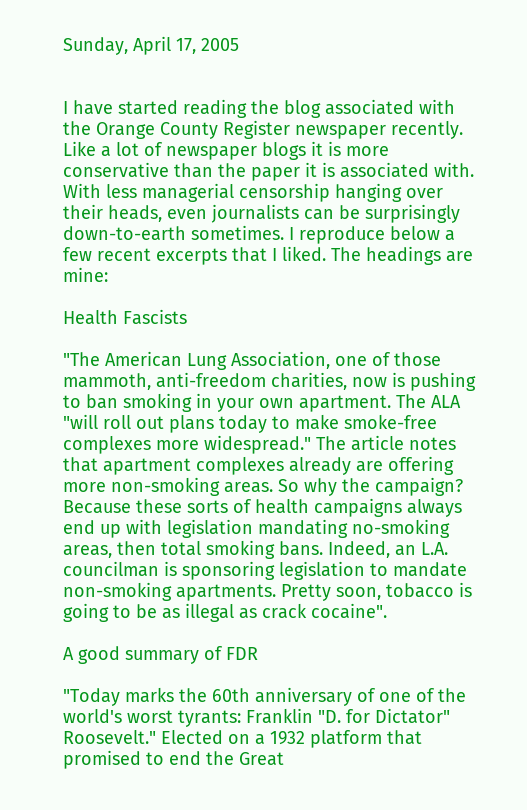Sunday, April 17, 2005


I have started reading the blog associated with the Orange County Register newspaper recently. Like a lot of newspaper blogs it is more conservative than the paper it is associated with. With less managerial censorship hanging over their heads, even journalists can be surprisingly down-to-earth sometimes. I reproduce below a few recent excerpts that I liked. The headings are mine:

Health Fascists

"The American Lung Association, one of those mammoth, anti-freedom charities, now is pushing to ban smoking in your own apartment. The ALA "will roll out plans today to make smoke-free complexes more widespread." The article notes that apartment complexes already are offering more non-smoking areas. So why the campaign? Because these sorts of health campaigns always end up with legislation mandating no-smoking areas, then total smoking bans. Indeed, an L.A. councilman is sponsoring legislation to mandate non-smoking apartments. Pretty soon, tobacco is going to be as illegal as crack cocaine".

A good summary of FDR

"Today marks the 60th anniversary of one of the world's worst tyrants: Franklin "D. for Dictator" Roosevelt." Elected on a 1932 platform that promised to end the Great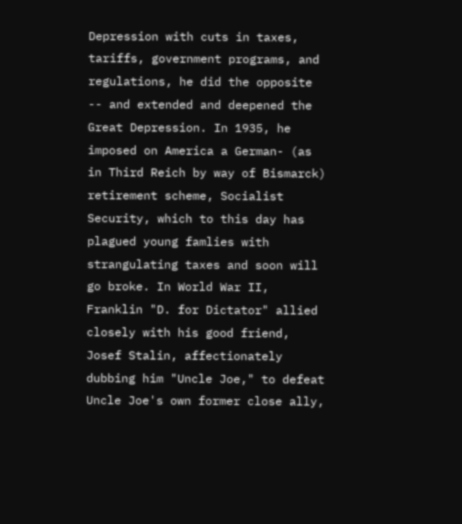Depression with cuts in taxes, tariffs, government programs, and regulations, he did the opposite -- and extended and deepened the Great Depression. In 1935, he imposed on America a German- (as in Third Reich by way of Bismarck) retirement scheme, Socialist Security, which to this day has plagued young famlies with strangulating taxes and soon will go broke. In World War II, Franklin "D. for Dictator" allied closely with his good friend, Josef Stalin, affectionately dubbing him "Uncle Joe," to defeat Uncle Joe's own former close ally,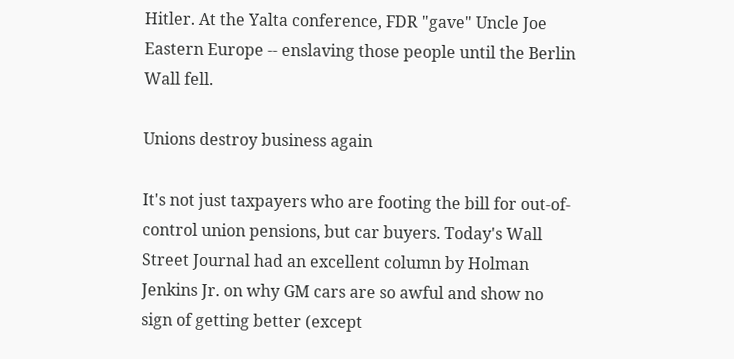Hitler. At the Yalta conference, FDR "gave" Uncle Joe Eastern Europe -- enslaving those people until the Berlin Wall fell.

Unions destroy business again

It's not just taxpayers who are footing the bill for out-of-control union pensions, but car buyers. Today's Wall Street Journal had an excellent column by Holman Jenkins Jr. on why GM cars are so awful and show no sign of getting better (except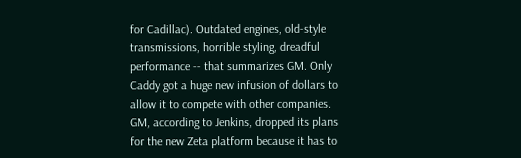for Cadillac). Outdated engines, old-style transmissions, horrible styling, dreadful performance -- that summarizes GM. Only Caddy got a huge new infusion of dollars to allow it to compete with other companies. GM, according to Jenkins, dropped its plans for the new Zeta platform because it has to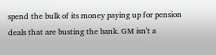spend the bulk of its money paying up for pension deals that are busting the bank. GM isn't a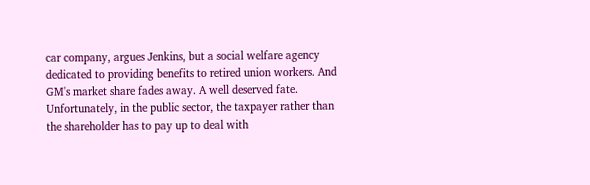car company, argues Jenkins, but a social welfare agency dedicated to providing benefits to retired union workers. And GM's market share fades away. A well deserved fate. Unfortunately, in the public sector, the taxpayer rather than the shareholder has to pay up to deal with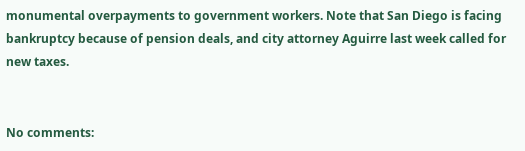monumental overpayments to government workers. Note that San Diego is facing bankruptcy because of pension deals, and city attorney Aguirre last week called for new taxes.


No comments: